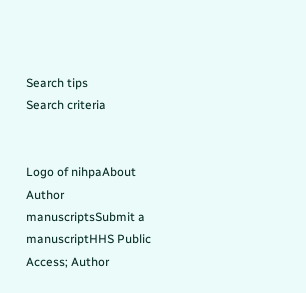Search tips
Search criteria


Logo of nihpaAbout Author manuscriptsSubmit a manuscriptHHS Public Access; Author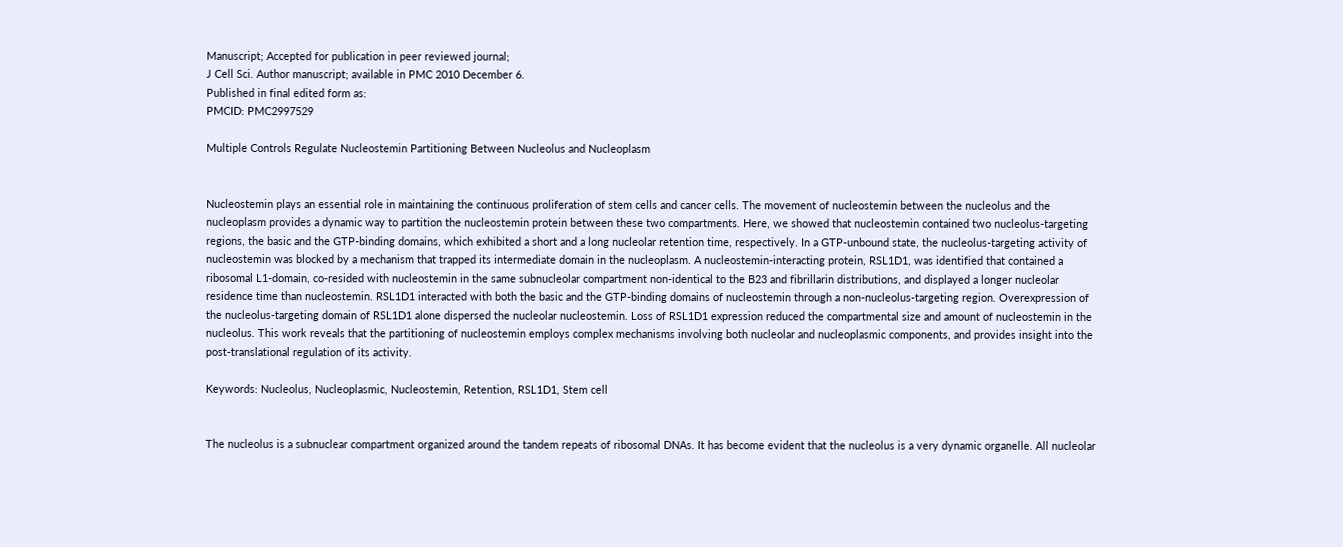Manuscript; Accepted for publication in peer reviewed journal;
J Cell Sci. Author manuscript; available in PMC 2010 December 6.
Published in final edited form as:
PMCID: PMC2997529

Multiple Controls Regulate Nucleostemin Partitioning Between Nucleolus and Nucleoplasm


Nucleostemin plays an essential role in maintaining the continuous proliferation of stem cells and cancer cells. The movement of nucleostemin between the nucleolus and the nucleoplasm provides a dynamic way to partition the nucleostemin protein between these two compartments. Here, we showed that nucleostemin contained two nucleolus-targeting regions, the basic and the GTP-binding domains, which exhibited a short and a long nucleolar retention time, respectively. In a GTP-unbound state, the nucleolus-targeting activity of nucleostemin was blocked by a mechanism that trapped its intermediate domain in the nucleoplasm. A nucleostemin-interacting protein, RSL1D1, was identified that contained a ribosomal L1-domain, co-resided with nucleostemin in the same subnucleolar compartment non-identical to the B23 and fibrillarin distributions, and displayed a longer nucleolar residence time than nucleostemin. RSL1D1 interacted with both the basic and the GTP-binding domains of nucleostemin through a non-nucleolus-targeting region. Overexpression of the nucleolus-targeting domain of RSL1D1 alone dispersed the nucleolar nucleostemin. Loss of RSL1D1 expression reduced the compartmental size and amount of nucleostemin in the nucleolus. This work reveals that the partitioning of nucleostemin employs complex mechanisms involving both nucleolar and nucleoplasmic components, and provides insight into the post-translational regulation of its activity.

Keywords: Nucleolus, Nucleoplasmic, Nucleostemin, Retention, RSL1D1, Stem cell


The nucleolus is a subnuclear compartment organized around the tandem repeats of ribosomal DNAs. It has become evident that the nucleolus is a very dynamic organelle. All nucleolar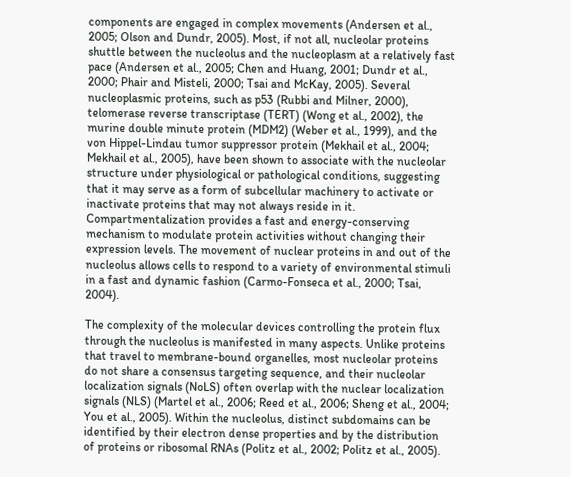components are engaged in complex movements (Andersen et al., 2005; Olson and Dundr, 2005). Most, if not all, nucleolar proteins shuttle between the nucleolus and the nucleoplasm at a relatively fast pace (Andersen et al., 2005; Chen and Huang, 2001; Dundr et al., 2000; Phair and Misteli, 2000; Tsai and McKay, 2005). Several nucleoplasmic proteins, such as p53 (Rubbi and Milner, 2000), telomerase reverse transcriptase (TERT) (Wong et al., 2002), the murine double minute protein (MDM2) (Weber et al., 1999), and the von Hippel-Lindau tumor suppressor protein (Mekhail et al., 2004; Mekhail et al., 2005), have been shown to associate with the nucleolar structure under physiological or pathological conditions, suggesting that it may serve as a form of subcellular machinery to activate or inactivate proteins that may not always reside in it. Compartmentalization provides a fast and energy-conserving mechanism to modulate protein activities without changing their expression levels. The movement of nuclear proteins in and out of the nucleolus allows cells to respond to a variety of environmental stimuli in a fast and dynamic fashion (Carmo-Fonseca et al., 2000; Tsai, 2004).

The complexity of the molecular devices controlling the protein flux through the nucleolus is manifested in many aspects. Unlike proteins that travel to membrane-bound organelles, most nucleolar proteins do not share a consensus targeting sequence, and their nucleolar localization signals (NoLS) often overlap with the nuclear localization signals (NLS) (Martel et al., 2006; Reed et al., 2006; Sheng et al., 2004; You et al., 2005). Within the nucleolus, distinct subdomains can be identified by their electron dense properties and by the distribution of proteins or ribosomal RNAs (Politz et al., 2002; Politz et al., 2005).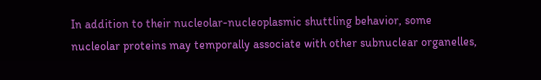In addition to their nucleolar-nucleoplasmic shuttling behavior, some nucleolar proteins may temporally associate with other subnuclear organelles,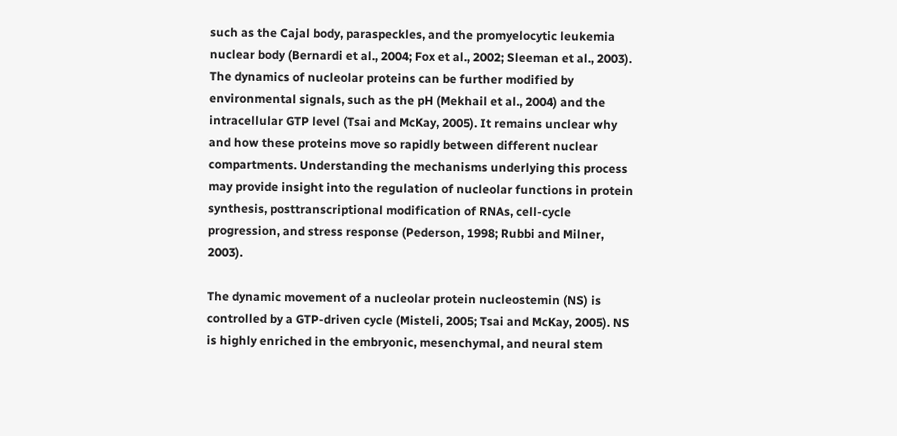such as the Cajal body, paraspeckles, and the promyelocytic leukemia nuclear body (Bernardi et al., 2004; Fox et al., 2002; Sleeman et al., 2003). The dynamics of nucleolar proteins can be further modified by environmental signals, such as the pH (Mekhail et al., 2004) and the intracellular GTP level (Tsai and McKay, 2005). It remains unclear why and how these proteins move so rapidly between different nuclear compartments. Understanding the mechanisms underlying this process may provide insight into the regulation of nucleolar functions in protein synthesis, posttranscriptional modification of RNAs, cell-cycle progression, and stress response (Pederson, 1998; Rubbi and Milner, 2003).

The dynamic movement of a nucleolar protein nucleostemin (NS) is controlled by a GTP-driven cycle (Misteli, 2005; Tsai and McKay, 2005). NS is highly enriched in the embryonic, mesenchymal, and neural stem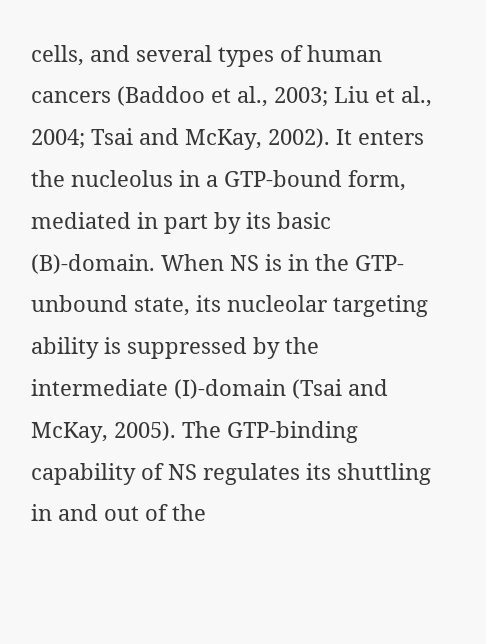cells, and several types of human cancers (Baddoo et al., 2003; Liu et al., 2004; Tsai and McKay, 2002). It enters the nucleolus in a GTP-bound form, mediated in part by its basic (B)-domain. When NS is in the GTP-unbound state, its nucleolar targeting ability is suppressed by the intermediate (I)-domain (Tsai and McKay, 2005). The GTP-binding capability of NS regulates its shuttling in and out of the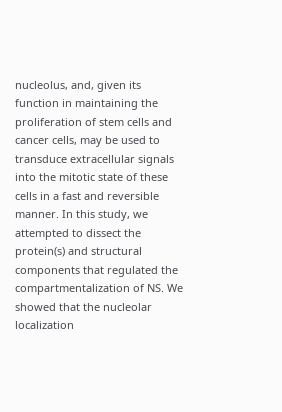nucleolus, and, given its function in maintaining the proliferation of stem cells and cancer cells, may be used to transduce extracellular signals into the mitotic state of these cells in a fast and reversible manner. In this study, we attempted to dissect the protein(s) and structural components that regulated the compartmentalization of NS. We showed that the nucleolar localization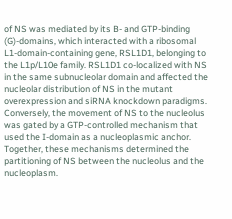of NS was mediated by its B- and GTP-binding (G)-domains, which interacted with a ribosomal L1-domain-containing gene, RSL1D1, belonging to the L1p/L10e family. RSL1D1 co-localized with NS in the same subnucleolar domain and affected the nucleolar distribution of NS in the mutant overexpression and siRNA knockdown paradigms. Conversely, the movement of NS to the nucleolus was gated by a GTP-controlled mechanism that used the I-domain as a nucleoplasmic anchor. Together, these mechanisms determined the partitioning of NS between the nucleolus and the nucleoplasm.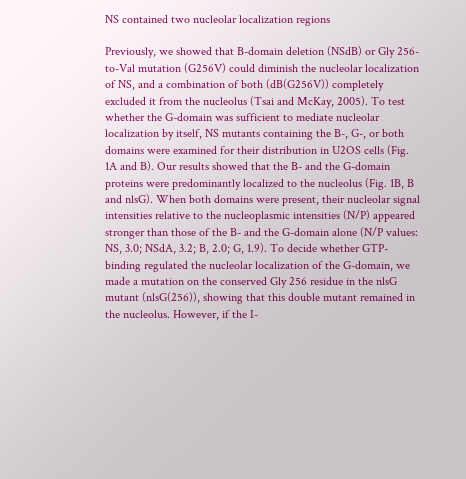NS contained two nucleolar localization regions

Previously, we showed that B-domain deletion (NSdB) or Gly 256-to-Val mutation (G256V) could diminish the nucleolar localization of NS, and a combination of both (dB(G256V)) completely excluded it from the nucleolus (Tsai and McKay, 2005). To test whether the G-domain was sufficient to mediate nucleolar localization by itself, NS mutants containing the B-, G-, or both domains were examined for their distribution in U2OS cells (Fig. 1A and B). Our results showed that the B- and the G-domain proteins were predominantly localized to the nucleolus (Fig. 1B, B and nlsG). When both domains were present, their nucleolar signal intensities relative to the nucleoplasmic intensities (N/P) appeared stronger than those of the B- and the G-domain alone (N/P values: NS, 3.0; NSdA, 3.2; B, 2.0; G, 1.9). To decide whether GTP-binding regulated the nucleolar localization of the G-domain, we made a mutation on the conserved Gly 256 residue in the nlsG mutant (nlsG(256)), showing that this double mutant remained in the nucleolus. However, if the I-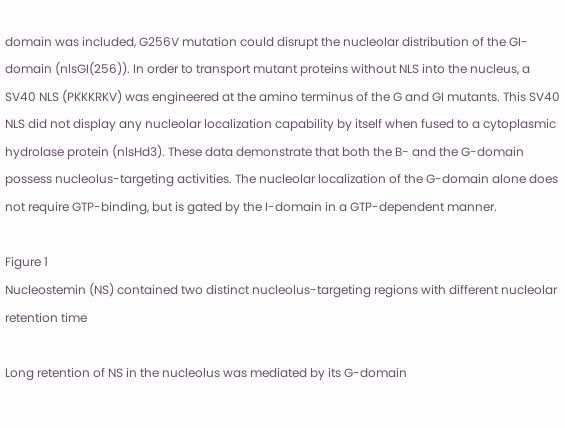domain was included, G256V mutation could disrupt the nucleolar distribution of the GI-domain (nlsGI(256)). In order to transport mutant proteins without NLS into the nucleus, a SV40 NLS (PKKKRKV) was engineered at the amino terminus of the G and GI mutants. This SV40 NLS did not display any nucleolar localization capability by itself when fused to a cytoplasmic hydrolase protein (nlsHd3). These data demonstrate that both the B- and the G-domain possess nucleolus-targeting activities. The nucleolar localization of the G-domain alone does not require GTP-binding, but is gated by the I-domain in a GTP-dependent manner.

Figure 1
Nucleostemin (NS) contained two distinct nucleolus-targeting regions with different nucleolar retention time

Long retention of NS in the nucleolus was mediated by its G-domain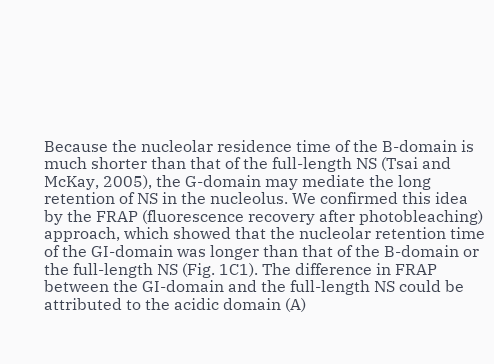Because the nucleolar residence time of the B-domain is much shorter than that of the full-length NS (Tsai and McKay, 2005), the G-domain may mediate the long retention of NS in the nucleolus. We confirmed this idea by the FRAP (fluorescence recovery after photobleaching) approach, which showed that the nucleolar retention time of the GI-domain was longer than that of the B-domain or the full-length NS (Fig. 1C1). The difference in FRAP between the GI-domain and the full-length NS could be attributed to the acidic domain (A)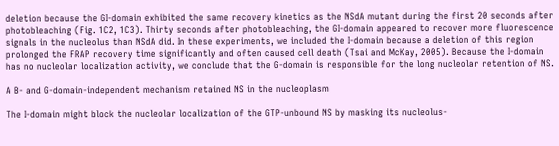deletion because the GI-domain exhibited the same recovery kinetics as the NSdA mutant during the first 20 seconds after photobleaching (Fig. 1C2, 1C3). Thirty seconds after photobleaching, the GI-domain appeared to recover more fluorescence signals in the nucleolus than NSdA did. In these experiments, we included the I-domain because a deletion of this region prolonged the FRAP recovery time significantly and often caused cell death (Tsai and McKay, 2005). Because the I-domain has no nucleolar localization activity, we conclude that the G-domain is responsible for the long nucleolar retention of NS.

A B- and G-domain-independent mechanism retained NS in the nucleoplasm

The I-domain might block the nucleolar localization of the GTP-unbound NS by masking its nucleolus-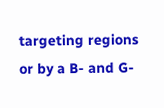targeting regions or by a B- and G-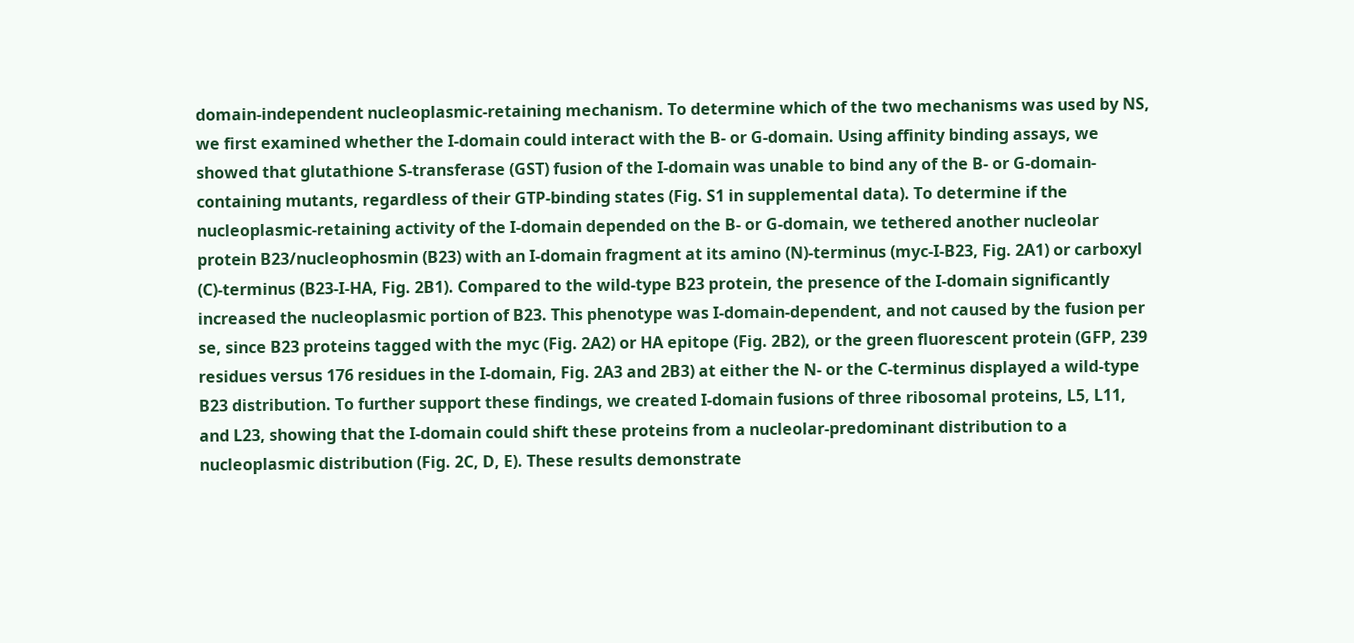domain-independent nucleoplasmic-retaining mechanism. To determine which of the two mechanisms was used by NS, we first examined whether the I-domain could interact with the B- or G-domain. Using affinity binding assays, we showed that glutathione S-transferase (GST) fusion of the I-domain was unable to bind any of the B- or G-domain-containing mutants, regardless of their GTP-binding states (Fig. S1 in supplemental data). To determine if the nucleoplasmic-retaining activity of the I-domain depended on the B- or G-domain, we tethered another nucleolar protein B23/nucleophosmin (B23) with an I-domain fragment at its amino (N)-terminus (myc-I-B23, Fig. 2A1) or carboxyl (C)-terminus (B23-I-HA, Fig. 2B1). Compared to the wild-type B23 protein, the presence of the I-domain significantly increased the nucleoplasmic portion of B23. This phenotype was I-domain-dependent, and not caused by the fusion per se, since B23 proteins tagged with the myc (Fig. 2A2) or HA epitope (Fig. 2B2), or the green fluorescent protein (GFP, 239 residues versus 176 residues in the I-domain, Fig. 2A3 and 2B3) at either the N- or the C-terminus displayed a wild-type B23 distribution. To further support these findings, we created I-domain fusions of three ribosomal proteins, L5, L11, and L23, showing that the I-domain could shift these proteins from a nucleolar-predominant distribution to a nucleoplasmic distribution (Fig. 2C, D, E). These results demonstrate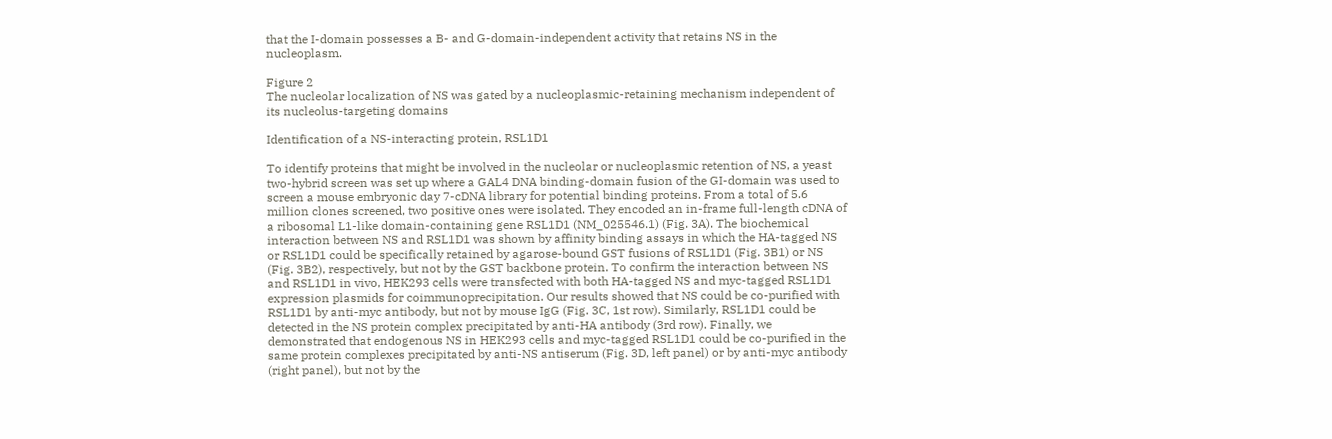that the I-domain possesses a B- and G-domain-independent activity that retains NS in the nucleoplasm.

Figure 2
The nucleolar localization of NS was gated by a nucleoplasmic-retaining mechanism independent of its nucleolus-targeting domains

Identification of a NS-interacting protein, RSL1D1

To identify proteins that might be involved in the nucleolar or nucleoplasmic retention of NS, a yeast two-hybrid screen was set up where a GAL4 DNA binding-domain fusion of the GI-domain was used to screen a mouse embryonic day 7-cDNA library for potential binding proteins. From a total of 5.6 million clones screened, two positive ones were isolated. They encoded an in-frame full-length cDNA of a ribosomal L1-like domain-containing gene RSL1D1 (NM_025546.1) (Fig. 3A). The biochemical interaction between NS and RSL1D1 was shown by affinity binding assays in which the HA-tagged NS or RSL1D1 could be specifically retained by agarose-bound GST fusions of RSL1D1 (Fig. 3B1) or NS (Fig. 3B2), respectively, but not by the GST backbone protein. To confirm the interaction between NS and RSL1D1 in vivo, HEK293 cells were transfected with both HA-tagged NS and myc-tagged RSL1D1 expression plasmids for coimmunoprecipitation. Our results showed that NS could be co-purified with RSL1D1 by anti-myc antibody, but not by mouse IgG (Fig. 3C, 1st row). Similarly, RSL1D1 could be detected in the NS protein complex precipitated by anti-HA antibody (3rd row). Finally, we demonstrated that endogenous NS in HEK293 cells and myc-tagged RSL1D1 could be co-purified in the same protein complexes precipitated by anti-NS antiserum (Fig. 3D, left panel) or by anti-myc antibody (right panel), but not by the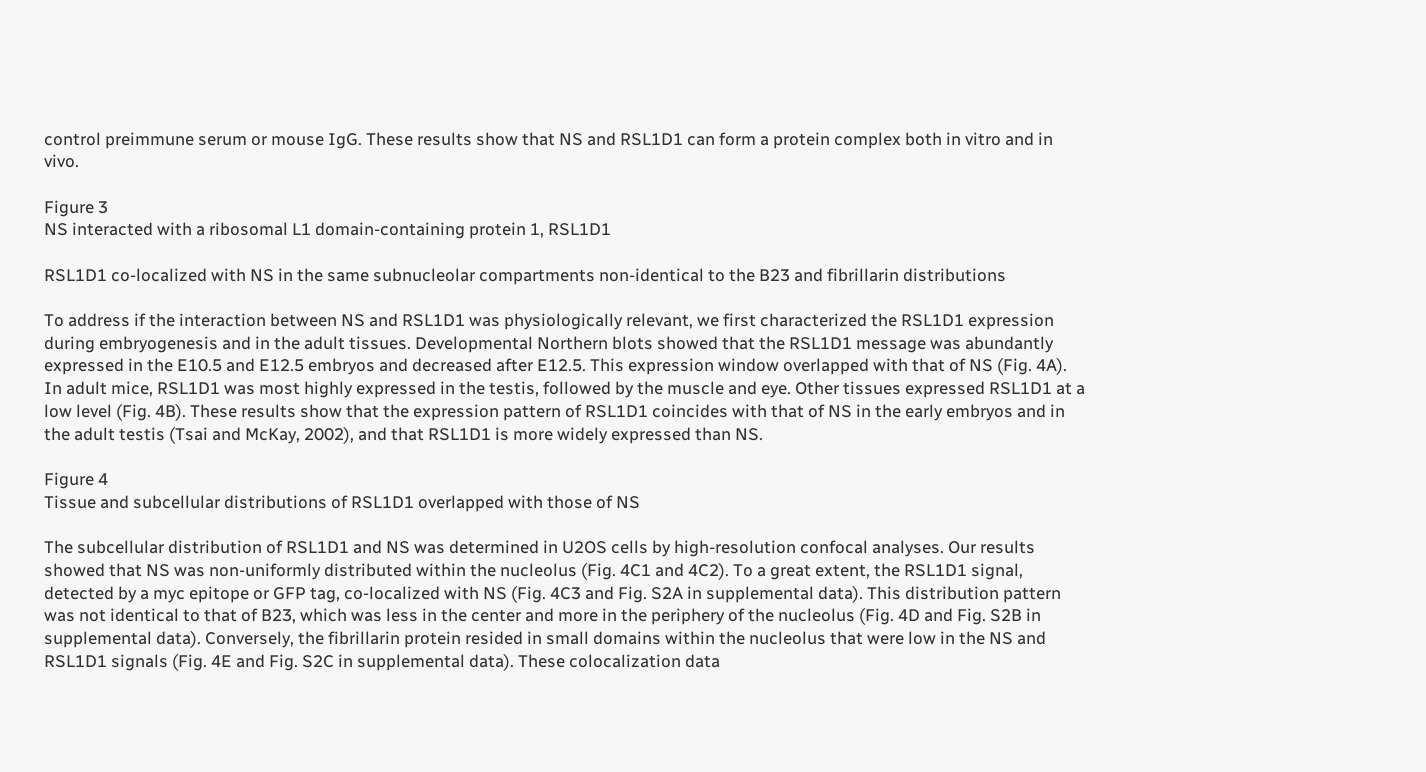control preimmune serum or mouse IgG. These results show that NS and RSL1D1 can form a protein complex both in vitro and in vivo.

Figure 3
NS interacted with a ribosomal L1 domain-containing protein 1, RSL1D1

RSL1D1 co-localized with NS in the same subnucleolar compartments non-identical to the B23 and fibrillarin distributions

To address if the interaction between NS and RSL1D1 was physiologically relevant, we first characterized the RSL1D1 expression during embryogenesis and in the adult tissues. Developmental Northern blots showed that the RSL1D1 message was abundantly expressed in the E10.5 and E12.5 embryos and decreased after E12.5. This expression window overlapped with that of NS (Fig. 4A). In adult mice, RSL1D1 was most highly expressed in the testis, followed by the muscle and eye. Other tissues expressed RSL1D1 at a low level (Fig. 4B). These results show that the expression pattern of RSL1D1 coincides with that of NS in the early embryos and in the adult testis (Tsai and McKay, 2002), and that RSL1D1 is more widely expressed than NS.

Figure 4
Tissue and subcellular distributions of RSL1D1 overlapped with those of NS

The subcellular distribution of RSL1D1 and NS was determined in U2OS cells by high-resolution confocal analyses. Our results showed that NS was non-uniformly distributed within the nucleolus (Fig. 4C1 and 4C2). To a great extent, the RSL1D1 signal, detected by a myc epitope or GFP tag, co-localized with NS (Fig. 4C3 and Fig. S2A in supplemental data). This distribution pattern was not identical to that of B23, which was less in the center and more in the periphery of the nucleolus (Fig. 4D and Fig. S2B in supplemental data). Conversely, the fibrillarin protein resided in small domains within the nucleolus that were low in the NS and RSL1D1 signals (Fig. 4E and Fig. S2C in supplemental data). These colocalization data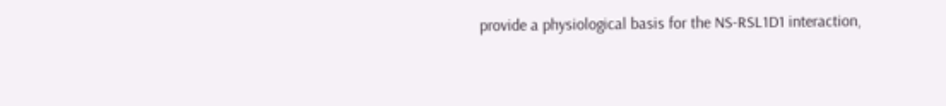provide a physiological basis for the NS-RSL1D1 interaction,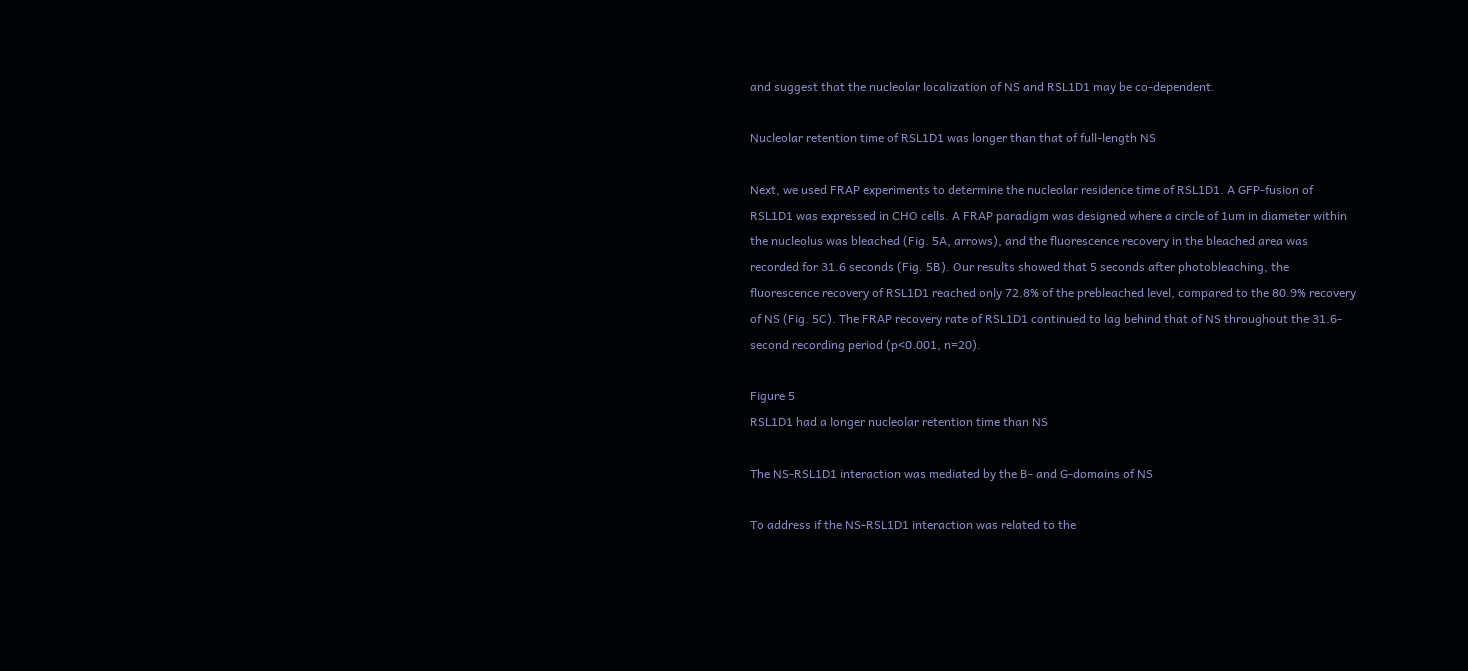and suggest that the nucleolar localization of NS and RSL1D1 may be co-dependent.

Nucleolar retention time of RSL1D1 was longer than that of full-length NS

Next, we used FRAP experiments to determine the nucleolar residence time of RSL1D1. A GFP-fusion of RSL1D1 was expressed in CHO cells. A FRAP paradigm was designed where a circle of 1um in diameter within the nucleolus was bleached (Fig. 5A, arrows), and the fluorescence recovery in the bleached area was recorded for 31.6 seconds (Fig. 5B). Our results showed that 5 seconds after photobleaching, the fluorescence recovery of RSL1D1 reached only 72.8% of the prebleached level, compared to the 80.9% recovery of NS (Fig. 5C). The FRAP recovery rate of RSL1D1 continued to lag behind that of NS throughout the 31.6-second recording period (p<0.001, n=20).

Figure 5
RSL1D1 had a longer nucleolar retention time than NS

The NS-RSL1D1 interaction was mediated by the B- and G-domains of NS

To address if the NS-RSL1D1 interaction was related to the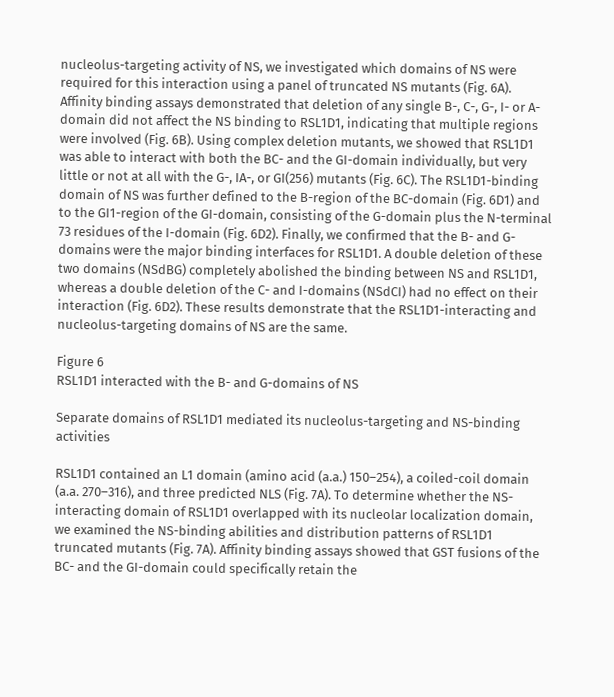nucleolus-targeting activity of NS, we investigated which domains of NS were required for this interaction using a panel of truncated NS mutants (Fig. 6A). Affinity binding assays demonstrated that deletion of any single B-, C-, G-, I- or A-domain did not affect the NS binding to RSL1D1, indicating that multiple regions were involved (Fig. 6B). Using complex deletion mutants, we showed that RSL1D1 was able to interact with both the BC- and the GI-domain individually, but very little or not at all with the G-, IA-, or GI(256) mutants (Fig. 6C). The RSL1D1-binding domain of NS was further defined to the B-region of the BC-domain (Fig. 6D1) and to the GI1-region of the GI-domain, consisting of the G-domain plus the N-terminal 73 residues of the I-domain (Fig. 6D2). Finally, we confirmed that the B- and G-domains were the major binding interfaces for RSL1D1. A double deletion of these two domains (NSdBG) completely abolished the binding between NS and RSL1D1, whereas a double deletion of the C- and I-domains (NSdCI) had no effect on their interaction (Fig. 6D2). These results demonstrate that the RSL1D1-interacting and nucleolus-targeting domains of NS are the same.

Figure 6
RSL1D1 interacted with the B- and G-domains of NS

Separate domains of RSL1D1 mediated its nucleolus-targeting and NS-binding activities

RSL1D1 contained an L1 domain (amino acid (a.a.) 150–254), a coiled-coil domain (a.a. 270–316), and three predicted NLS (Fig. 7A). To determine whether the NS-interacting domain of RSL1D1 overlapped with its nucleolar localization domain, we examined the NS-binding abilities and distribution patterns of RSL1D1 truncated mutants (Fig. 7A). Affinity binding assays showed that GST fusions of the BC- and the GI-domain could specifically retain the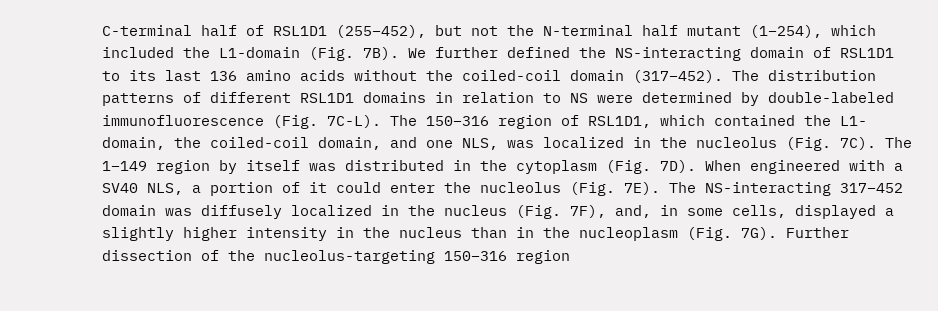C-terminal half of RSL1D1 (255–452), but not the N-terminal half mutant (1–254), which included the L1-domain (Fig. 7B). We further defined the NS-interacting domain of RSL1D1 to its last 136 amino acids without the coiled-coil domain (317–452). The distribution patterns of different RSL1D1 domains in relation to NS were determined by double-labeled immunofluorescence (Fig. 7C-L). The 150–316 region of RSL1D1, which contained the L1-domain, the coiled-coil domain, and one NLS, was localized in the nucleolus (Fig. 7C). The 1–149 region by itself was distributed in the cytoplasm (Fig. 7D). When engineered with a SV40 NLS, a portion of it could enter the nucleolus (Fig. 7E). The NS-interacting 317–452 domain was diffusely localized in the nucleus (Fig. 7F), and, in some cells, displayed a slightly higher intensity in the nucleus than in the nucleoplasm (Fig. 7G). Further dissection of the nucleolus-targeting 150–316 region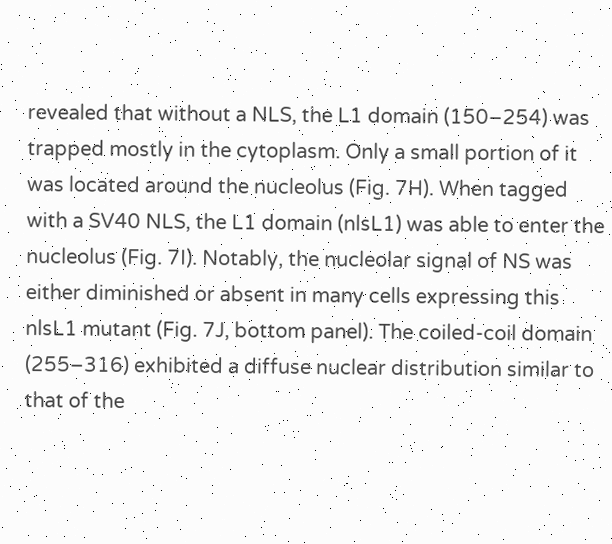revealed that without a NLS, the L1 domain (150–254) was trapped mostly in the cytoplasm. Only a small portion of it was located around the nucleolus (Fig. 7H). When tagged with a SV40 NLS, the L1 domain (nlsL1) was able to enter the nucleolus (Fig. 7I). Notably, the nucleolar signal of NS was either diminished or absent in many cells expressing this nlsL1 mutant (Fig. 7J, bottom panel). The coiled-coil domain (255–316) exhibited a diffuse nuclear distribution similar to that of the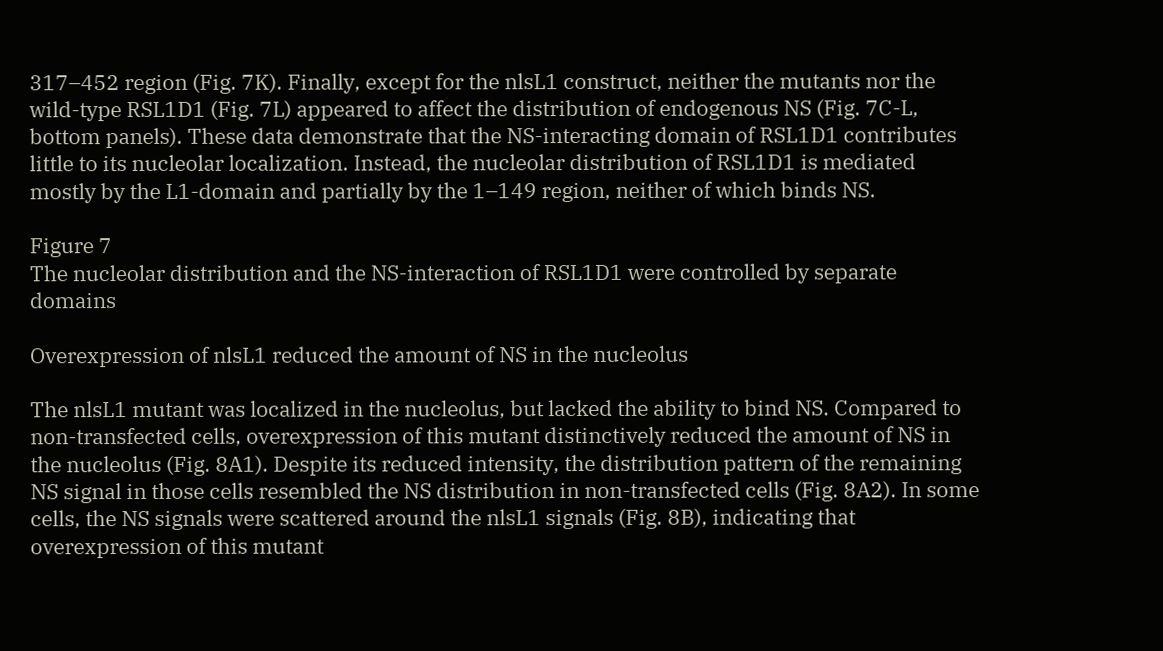317–452 region (Fig. 7K). Finally, except for the nlsL1 construct, neither the mutants nor the wild-type RSL1D1 (Fig. 7L) appeared to affect the distribution of endogenous NS (Fig. 7C-L, bottom panels). These data demonstrate that the NS-interacting domain of RSL1D1 contributes little to its nucleolar localization. Instead, the nucleolar distribution of RSL1D1 is mediated mostly by the L1-domain and partially by the 1–149 region, neither of which binds NS.

Figure 7
The nucleolar distribution and the NS-interaction of RSL1D1 were controlled by separate domains

Overexpression of nlsL1 reduced the amount of NS in the nucleolus

The nlsL1 mutant was localized in the nucleolus, but lacked the ability to bind NS. Compared to non-transfected cells, overexpression of this mutant distinctively reduced the amount of NS in the nucleolus (Fig. 8A1). Despite its reduced intensity, the distribution pattern of the remaining NS signal in those cells resembled the NS distribution in non-transfected cells (Fig. 8A2). In some cells, the NS signals were scattered around the nlsL1 signals (Fig. 8B), indicating that overexpression of this mutant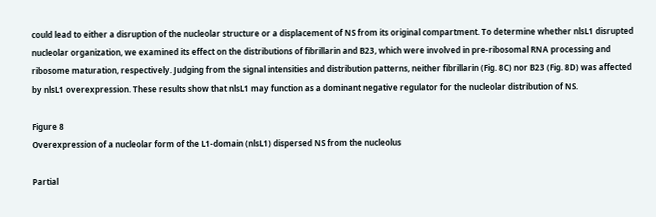could lead to either a disruption of the nucleolar structure or a displacement of NS from its original compartment. To determine whether nlsL1 disrupted nucleolar organization, we examined its effect on the distributions of fibrillarin and B23, which were involved in pre-ribosomal RNA processing and ribosome maturation, respectively. Judging from the signal intensities and distribution patterns, neither fibrillarin (Fig. 8C) nor B23 (Fig. 8D) was affected by nlsL1 overexpression. These results show that nlsL1 may function as a dominant negative regulator for the nucleolar distribution of NS.

Figure 8
Overexpression of a nucleolar form of the L1-domain (nlsL1) dispersed NS from the nucleolus

Partial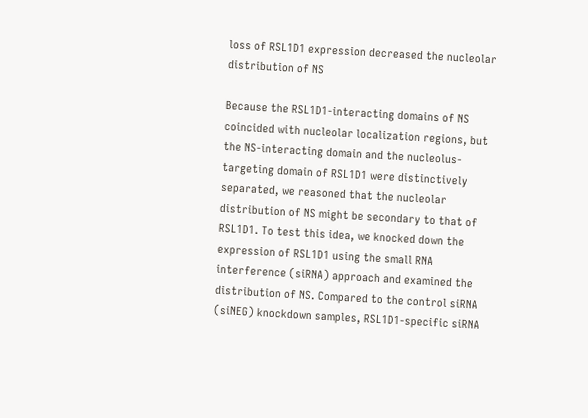loss of RSL1D1 expression decreased the nucleolar distribution of NS

Because the RSL1D1-interacting domains of NS coincided with nucleolar localization regions, but the NS-interacting domain and the nucleolus-targeting domain of RSL1D1 were distinctively separated, we reasoned that the nucleolar distribution of NS might be secondary to that of RSL1D1. To test this idea, we knocked down the expression of RSL1D1 using the small RNA interference (siRNA) approach and examined the distribution of NS. Compared to the control siRNA (siNEG) knockdown samples, RSL1D1-specific siRNA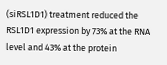(siRSL1D1) treatment reduced the RSL1D1 expression by 73% at the RNA level and 43% at the protein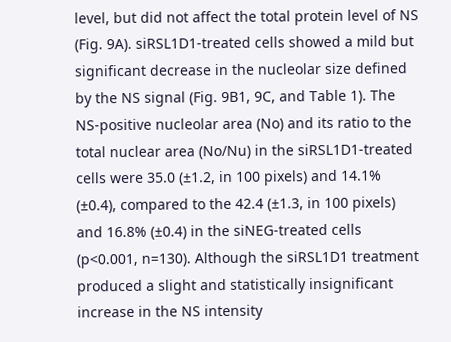level, but did not affect the total protein level of NS (Fig. 9A). siRSL1D1-treated cells showed a mild but significant decrease in the nucleolar size defined by the NS signal (Fig. 9B1, 9C, and Table 1). The NS-positive nucleolar area (No) and its ratio to the total nuclear area (No/Nu) in the siRSL1D1-treated cells were 35.0 (±1.2, in 100 pixels) and 14.1% (±0.4), compared to the 42.4 (±1.3, in 100 pixels) and 16.8% (±0.4) in the siNEG-treated cells (p<0.001, n=130). Although the siRSL1D1 treatment produced a slight and statistically insignificant increase in the NS intensity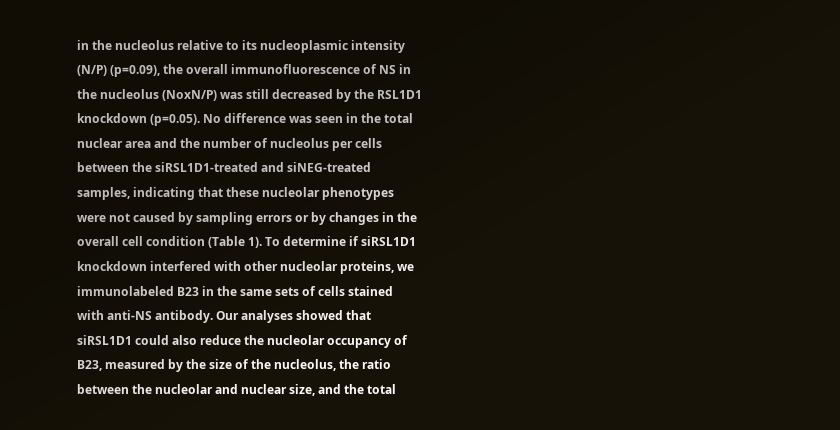in the nucleolus relative to its nucleoplasmic intensity (N/P) (p=0.09), the overall immunofluorescence of NS in the nucleolus (NoxN/P) was still decreased by the RSL1D1 knockdown (p=0.05). No difference was seen in the total nuclear area and the number of nucleolus per cells between the siRSL1D1-treated and siNEG-treated samples, indicating that these nucleolar phenotypes were not caused by sampling errors or by changes in the overall cell condition (Table 1). To determine if siRSL1D1 knockdown interfered with other nucleolar proteins, we immunolabeled B23 in the same sets of cells stained with anti-NS antibody. Our analyses showed that siRSL1D1 could also reduce the nucleolar occupancy of B23, measured by the size of the nucleolus, the ratio between the nucleolar and nuclear size, and the total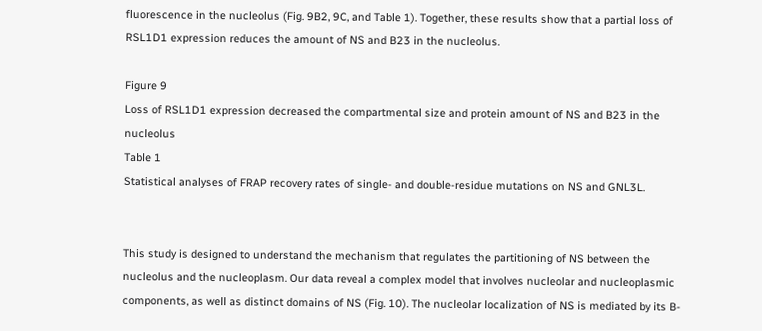fluorescence in the nucleolus (Fig. 9B2, 9C, and Table 1). Together, these results show that a partial loss of RSL1D1 expression reduces the amount of NS and B23 in the nucleolus.

Figure 9
Loss of RSL1D1 expression decreased the compartmental size and protein amount of NS and B23 in the nucleolus
Table 1
Statistical analyses of FRAP recovery rates of single- and double-residue mutations on NS and GNL3L.


This study is designed to understand the mechanism that regulates the partitioning of NS between the nucleolus and the nucleoplasm. Our data reveal a complex model that involves nucleolar and nucleoplasmic components, as well as distinct domains of NS (Fig. 10). The nucleolar localization of NS is mediated by its B-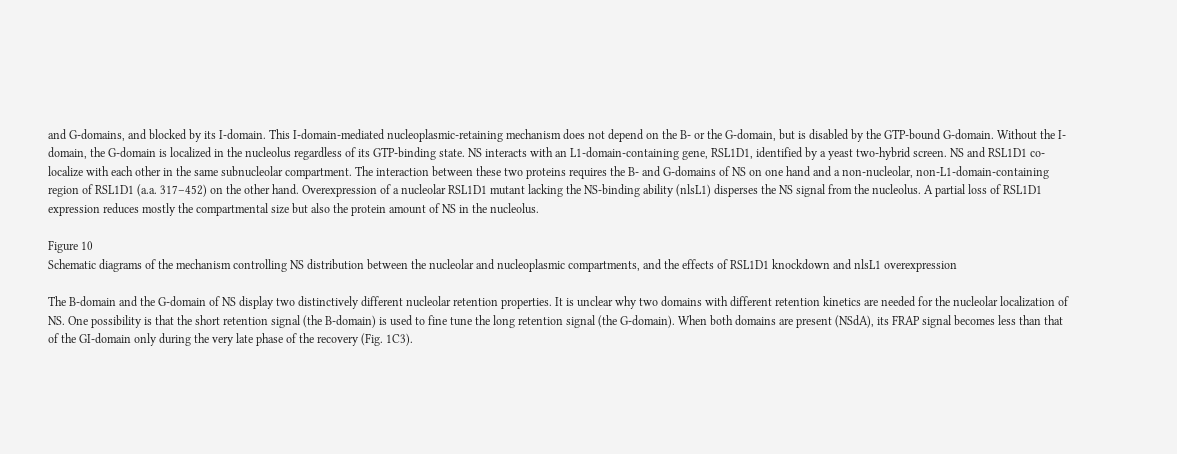and G-domains, and blocked by its I-domain. This I-domain-mediated nucleoplasmic-retaining mechanism does not depend on the B- or the G-domain, but is disabled by the GTP-bound G-domain. Without the I-domain, the G-domain is localized in the nucleolus regardless of its GTP-binding state. NS interacts with an L1-domain-containing gene, RSL1D1, identified by a yeast two-hybrid screen. NS and RSL1D1 co-localize with each other in the same subnucleolar compartment. The interaction between these two proteins requires the B- and G-domains of NS on one hand and a non-nucleolar, non-L1-domain-containing region of RSL1D1 (a.a. 317–452) on the other hand. Overexpression of a nucleolar RSL1D1 mutant lacking the NS-binding ability (nlsL1) disperses the NS signal from the nucleolus. A partial loss of RSL1D1 expression reduces mostly the compartmental size but also the protein amount of NS in the nucleolus.

Figure 10
Schematic diagrams of the mechanism controlling NS distribution between the nucleolar and nucleoplasmic compartments, and the effects of RSL1D1 knockdown and nlsL1 overexpression

The B-domain and the G-domain of NS display two distinctively different nucleolar retention properties. It is unclear why two domains with different retention kinetics are needed for the nucleolar localization of NS. One possibility is that the short retention signal (the B-domain) is used to fine tune the long retention signal (the G-domain). When both domains are present (NSdA), its FRAP signal becomes less than that of the GI-domain only during the very late phase of the recovery (Fig. 1C3).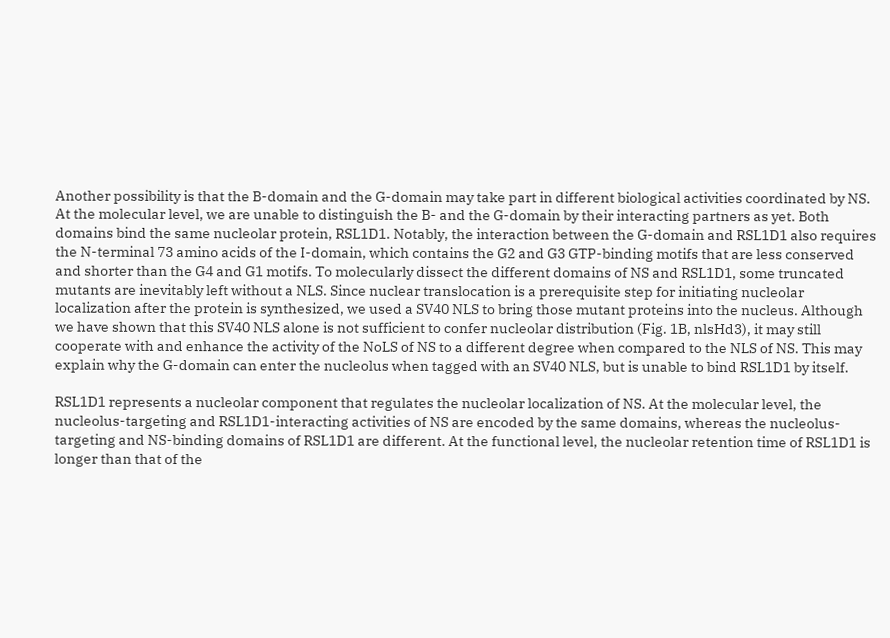Another possibility is that the B-domain and the G-domain may take part in different biological activities coordinated by NS. At the molecular level, we are unable to distinguish the B- and the G-domain by their interacting partners as yet. Both domains bind the same nucleolar protein, RSL1D1. Notably, the interaction between the G-domain and RSL1D1 also requires the N-terminal 73 amino acids of the I-domain, which contains the G2 and G3 GTP-binding motifs that are less conserved and shorter than the G4 and G1 motifs. To molecularly dissect the different domains of NS and RSL1D1, some truncated mutants are inevitably left without a NLS. Since nuclear translocation is a prerequisite step for initiating nucleolar localization after the protein is synthesized, we used a SV40 NLS to bring those mutant proteins into the nucleus. Although we have shown that this SV40 NLS alone is not sufficient to confer nucleolar distribution (Fig. 1B, nlsHd3), it may still cooperate with and enhance the activity of the NoLS of NS to a different degree when compared to the NLS of NS. This may explain why the G-domain can enter the nucleolus when tagged with an SV40 NLS, but is unable to bind RSL1D1 by itself.

RSL1D1 represents a nucleolar component that regulates the nucleolar localization of NS. At the molecular level, the nucleolus-targeting and RSL1D1-interacting activities of NS are encoded by the same domains, whereas the nucleolus-targeting and NS-binding domains of RSL1D1 are different. At the functional level, the nucleolar retention time of RSL1D1 is longer than that of the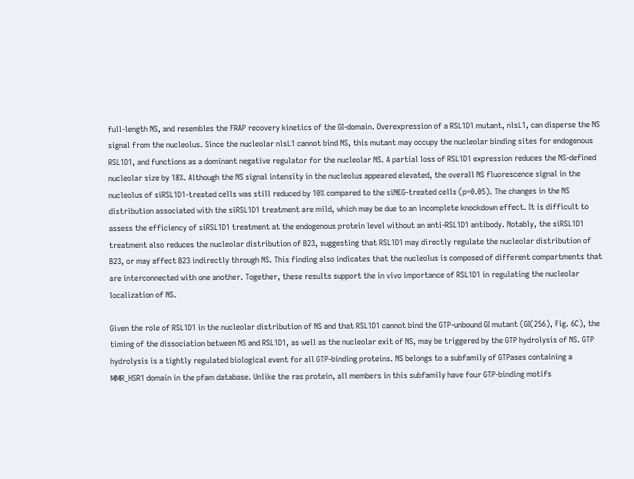full-length NS, and resembles the FRAP recovery kinetics of the GI-domain. Overexpression of a RSL1D1 mutant, nlsL1, can disperse the NS signal from the nucleolus. Since the nucleolar nlsL1 cannot bind NS, this mutant may occupy the nucleolar binding sites for endogenous RSL1D1, and functions as a dominant negative regulator for the nucleolar NS. A partial loss of RSL1D1 expression reduces the NS-defined nucleolar size by 18%. Although the NS signal intensity in the nucleolus appeared elevated, the overall NS fluorescence signal in the nucleolus of siRSL1D1-treated cells was still reduced by 10% compared to the siNEG-treated cells (p=0.05). The changes in the NS distribution associated with the siRSL1D1 treatment are mild, which may be due to an incomplete knockdown effect. It is difficult to assess the efficiency of siRSL1D1 treatment at the endogenous protein level without an anti-RSL1D1 antibody. Notably, the siRSL1D1 treatment also reduces the nucleolar distribution of B23, suggesting that RSL1D1 may directly regulate the nucleolar distribution of B23, or may affect B23 indirectly through NS. This finding also indicates that the nucleolus is composed of different compartments that are interconnected with one another. Together, these results support the in vivo importance of RSL1D1 in regulating the nucleolar localization of NS.

Given the role of RSL1D1 in the nucleolar distribution of NS and that RSL1D1 cannot bind the GTP-unbound GI mutant (GI(256), Fig. 6C), the timing of the dissociation between NS and RSL1D1, as well as the nucleolar exit of NS, may be triggered by the GTP hydrolysis of NS. GTP hydrolysis is a tightly regulated biological event for all GTP-binding proteins. NS belongs to a subfamily of GTPases containing a MMR_HSR1 domain in the pfam database. Unlike the ras protein, all members in this subfamily have four GTP-binding motifs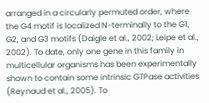arranged in a circularly permuted order, where the G4 motif is localized N-terminally to the G1, G2, and G3 motifs (Daigle et al., 2002; Leipe et al., 2002). To date, only one gene in this family in multicellular organisms has been experimentally shown to contain some intrinsic GTPase activities (Reynaud et al., 2005). To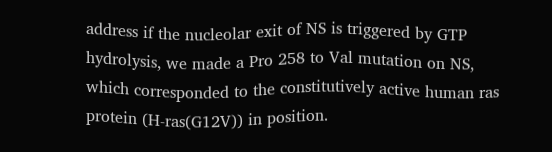address if the nucleolar exit of NS is triggered by GTP hydrolysis, we made a Pro 258 to Val mutation on NS, which corresponded to the constitutively active human ras protein (H-ras(G12V)) in position.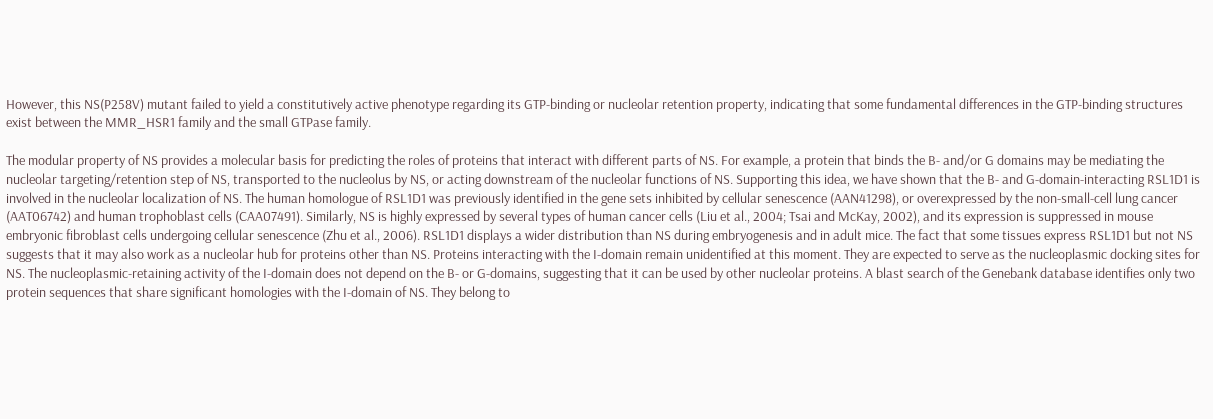However, this NS(P258V) mutant failed to yield a constitutively active phenotype regarding its GTP-binding or nucleolar retention property, indicating that some fundamental differences in the GTP-binding structures exist between the MMR_HSR1 family and the small GTPase family.

The modular property of NS provides a molecular basis for predicting the roles of proteins that interact with different parts of NS. For example, a protein that binds the B- and/or G domains may be mediating the nucleolar targeting/retention step of NS, transported to the nucleolus by NS, or acting downstream of the nucleolar functions of NS. Supporting this idea, we have shown that the B- and G-domain-interacting RSL1D1 is involved in the nucleolar localization of NS. The human homologue of RSL1D1 was previously identified in the gene sets inhibited by cellular senescence (AAN41298), or overexpressed by the non-small-cell lung cancer (AAT06742) and human trophoblast cells (CAA07491). Similarly, NS is highly expressed by several types of human cancer cells (Liu et al., 2004; Tsai and McKay, 2002), and its expression is suppressed in mouse embryonic fibroblast cells undergoing cellular senescence (Zhu et al., 2006). RSL1D1 displays a wider distribution than NS during embryogenesis and in adult mice. The fact that some tissues express RSL1D1 but not NS suggests that it may also work as a nucleolar hub for proteins other than NS. Proteins interacting with the I-domain remain unidentified at this moment. They are expected to serve as the nucleoplasmic docking sites for NS. The nucleoplasmic-retaining activity of the I-domain does not depend on the B- or G-domains, suggesting that it can be used by other nucleolar proteins. A blast search of the Genebank database identifies only two protein sequences that share significant homologies with the I-domain of NS. They belong to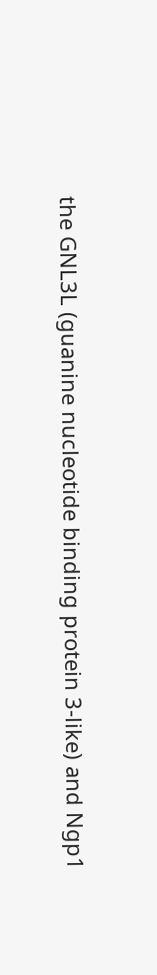the GNL3L (guanine nucleotide binding protein 3-like) and Ngp1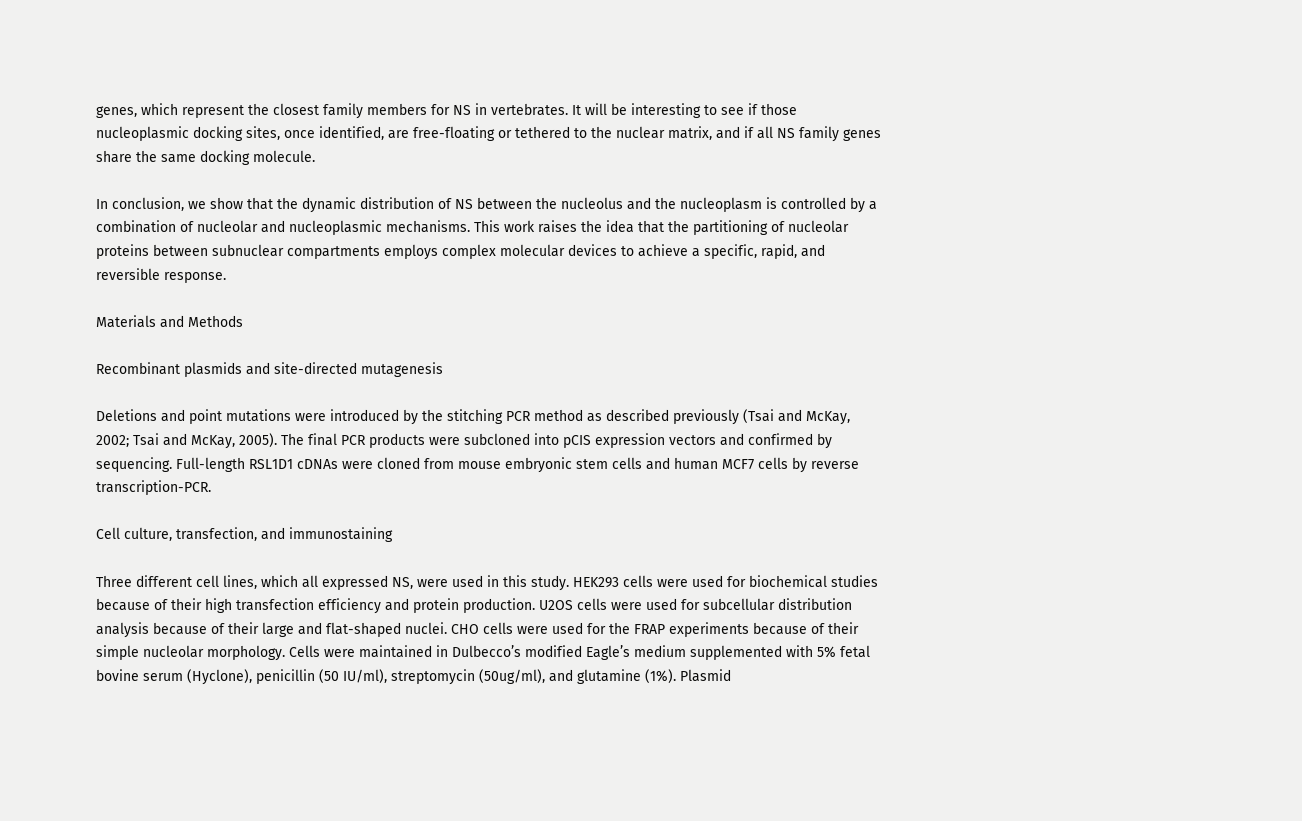genes, which represent the closest family members for NS in vertebrates. It will be interesting to see if those nucleoplasmic docking sites, once identified, are free-floating or tethered to the nuclear matrix, and if all NS family genes share the same docking molecule.

In conclusion, we show that the dynamic distribution of NS between the nucleolus and the nucleoplasm is controlled by a combination of nucleolar and nucleoplasmic mechanisms. This work raises the idea that the partitioning of nucleolar proteins between subnuclear compartments employs complex molecular devices to achieve a specific, rapid, and reversible response.

Materials and Methods

Recombinant plasmids and site-directed mutagenesis

Deletions and point mutations were introduced by the stitching PCR method as described previously (Tsai and McKay, 2002; Tsai and McKay, 2005). The final PCR products were subcloned into pCIS expression vectors and confirmed by sequencing. Full-length RSL1D1 cDNAs were cloned from mouse embryonic stem cells and human MCF7 cells by reverse transcription-PCR.

Cell culture, transfection, and immunostaining

Three different cell lines, which all expressed NS, were used in this study. HEK293 cells were used for biochemical studies because of their high transfection efficiency and protein production. U2OS cells were used for subcellular distribution analysis because of their large and flat-shaped nuclei. CHO cells were used for the FRAP experiments because of their simple nucleolar morphology. Cells were maintained in Dulbecco’s modified Eagle’s medium supplemented with 5% fetal bovine serum (Hyclone), penicillin (50 IU/ml), streptomycin (50ug/ml), and glutamine (1%). Plasmid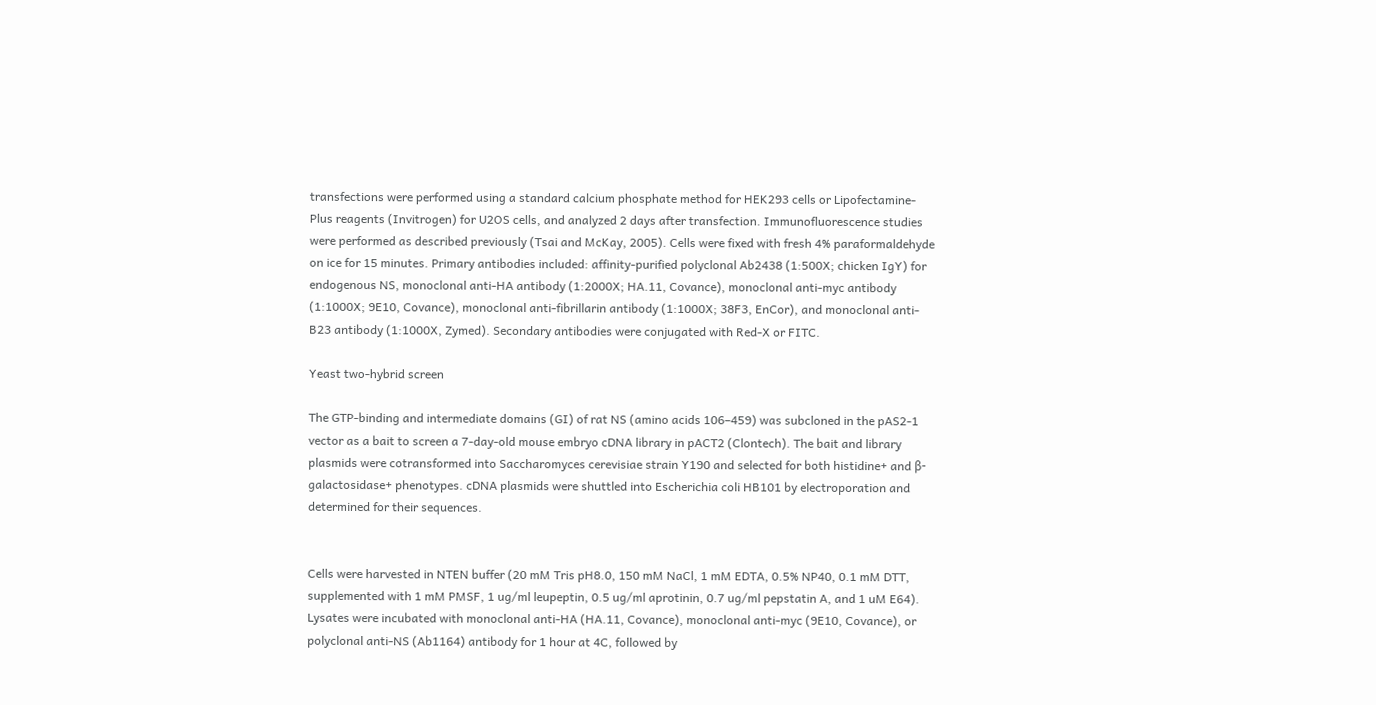transfections were performed using a standard calcium phosphate method for HEK293 cells or Lipofectamine-Plus reagents (Invitrogen) for U2OS cells, and analyzed 2 days after transfection. Immunofluorescence studies were performed as described previously (Tsai and McKay, 2005). Cells were fixed with fresh 4% paraformaldehyde on ice for 15 minutes. Primary antibodies included: affinity-purified polyclonal Ab2438 (1:500X; chicken IgY) for endogenous NS, monoclonal anti-HA antibody (1:2000X; HA.11, Covance), monoclonal anti-myc antibody (1:1000X; 9E10, Covance), monoclonal anti-fibrillarin antibody (1:1000X; 38F3, EnCor), and monoclonal anti-B23 antibody (1:1000X, Zymed). Secondary antibodies were conjugated with Red-X or FITC.

Yeast two-hybrid screen

The GTP-binding and intermediate domains (GI) of rat NS (amino acids 106–459) was subcloned in the pAS2-1 vector as a bait to screen a 7-day-old mouse embryo cDNA library in pACT2 (Clontech). The bait and library plasmids were cotransformed into Saccharomyces cerevisiae strain Y190 and selected for both histidine+ and β-galactosidase+ phenotypes. cDNA plasmids were shuttled into Escherichia coli HB101 by electroporation and determined for their sequences.


Cells were harvested in NTEN buffer (20 mM Tris pH8.0, 150 mM NaCl, 1 mM EDTA, 0.5% NP40, 0.1 mM DTT, supplemented with 1 mM PMSF, 1 ug/ml leupeptin, 0.5 ug/ml aprotinin, 0.7 ug/ml pepstatin A, and 1 uM E64). Lysates were incubated with monoclonal anti-HA (HA.11, Covance), monoclonal anti-myc (9E10, Covance), or polyclonal anti-NS (Ab1164) antibody for 1 hour at 4C, followed by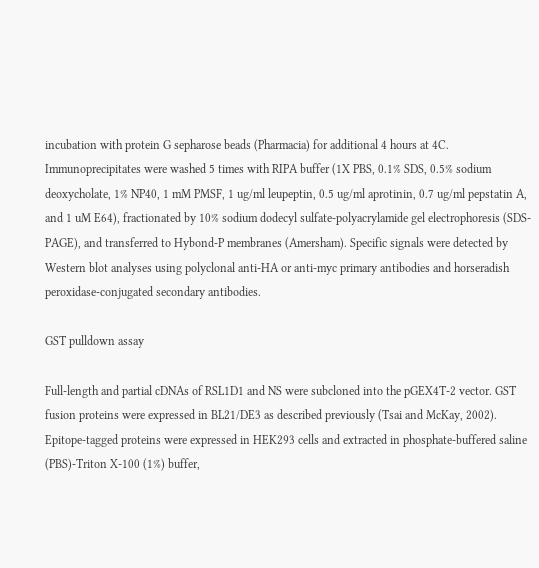incubation with protein G sepharose beads (Pharmacia) for additional 4 hours at 4C. Immunoprecipitates were washed 5 times with RIPA buffer (1X PBS, 0.1% SDS, 0.5% sodium deoxycholate, 1% NP40, 1 mM PMSF, 1 ug/ml leupeptin, 0.5 ug/ml aprotinin, 0.7 ug/ml pepstatin A, and 1 uM E64), fractionated by 10% sodium dodecyl sulfate-polyacrylamide gel electrophoresis (SDS-PAGE), and transferred to Hybond-P membranes (Amersham). Specific signals were detected by Western blot analyses using polyclonal anti-HA or anti-myc primary antibodies and horseradish peroxidase-conjugated secondary antibodies.

GST pulldown assay

Full-length and partial cDNAs of RSL1D1 and NS were subcloned into the pGEX4T-2 vector. GST fusion proteins were expressed in BL21/DE3 as described previously (Tsai and McKay, 2002). Epitope-tagged proteins were expressed in HEK293 cells and extracted in phosphate-buffered saline (PBS)-Triton X-100 (1%) buffer,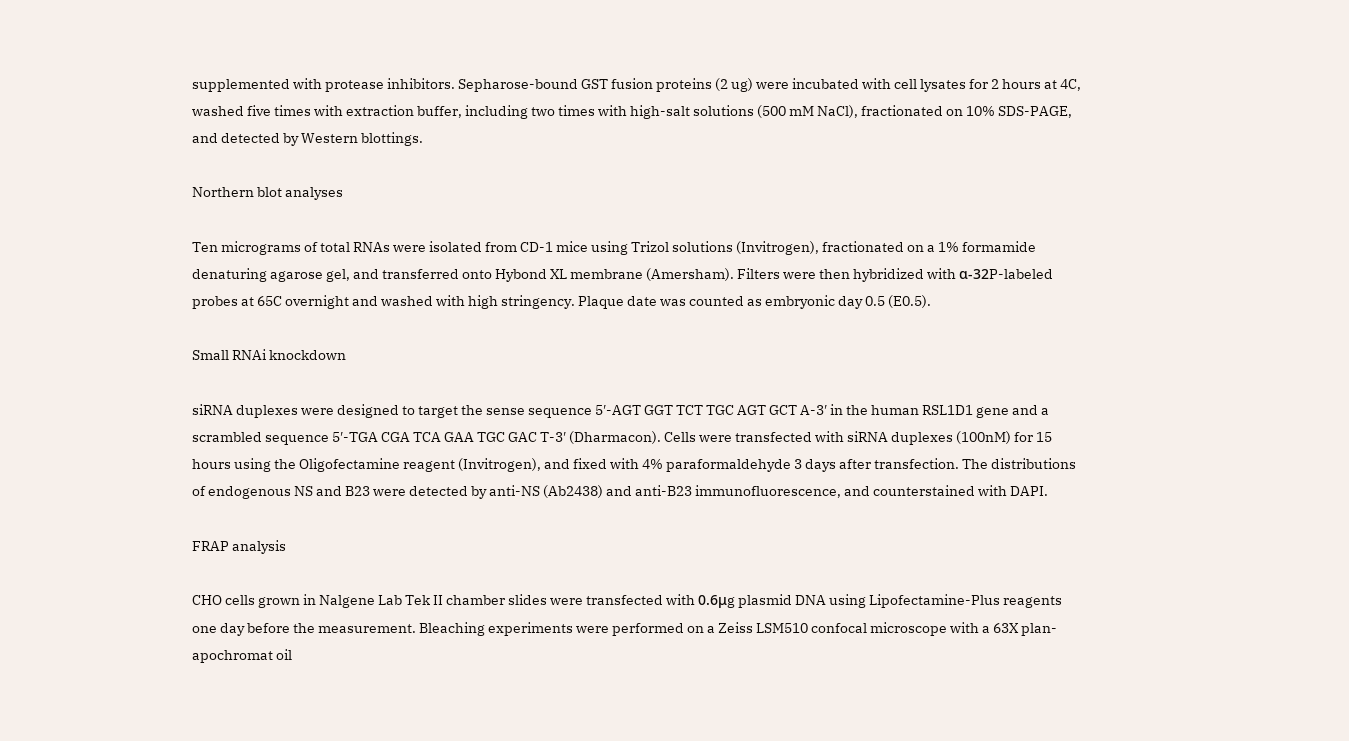supplemented with protease inhibitors. Sepharose-bound GST fusion proteins (2 ug) were incubated with cell lysates for 2 hours at 4C, washed five times with extraction buffer, including two times with high-salt solutions (500 mM NaCl), fractionated on 10% SDS-PAGE, and detected by Western blottings.

Northern blot analyses

Ten micrograms of total RNAs were isolated from CD-1 mice using Trizol solutions (Invitrogen), fractionated on a 1% formamide denaturing agarose gel, and transferred onto Hybond XL membrane (Amersham). Filters were then hybridized with α-32P-labeled probes at 65C overnight and washed with high stringency. Plaque date was counted as embryonic day 0.5 (E0.5).

Small RNAi knockdown

siRNA duplexes were designed to target the sense sequence 5′-AGT GGT TCT TGC AGT GCT A-3′ in the human RSL1D1 gene and a scrambled sequence 5′-TGA CGA TCA GAA TGC GAC T-3′ (Dharmacon). Cells were transfected with siRNA duplexes (100nM) for 15 hours using the Oligofectamine reagent (Invitrogen), and fixed with 4% paraformaldehyde 3 days after transfection. The distributions of endogenous NS and B23 were detected by anti-NS (Ab2438) and anti-B23 immunofluorescence, and counterstained with DAPI.

FRAP analysis

CHO cells grown in Nalgene Lab Tek II chamber slides were transfected with 0.6μg plasmid DNA using Lipofectamine-Plus reagents one day before the measurement. Bleaching experiments were performed on a Zeiss LSM510 confocal microscope with a 63X plan-apochromat oil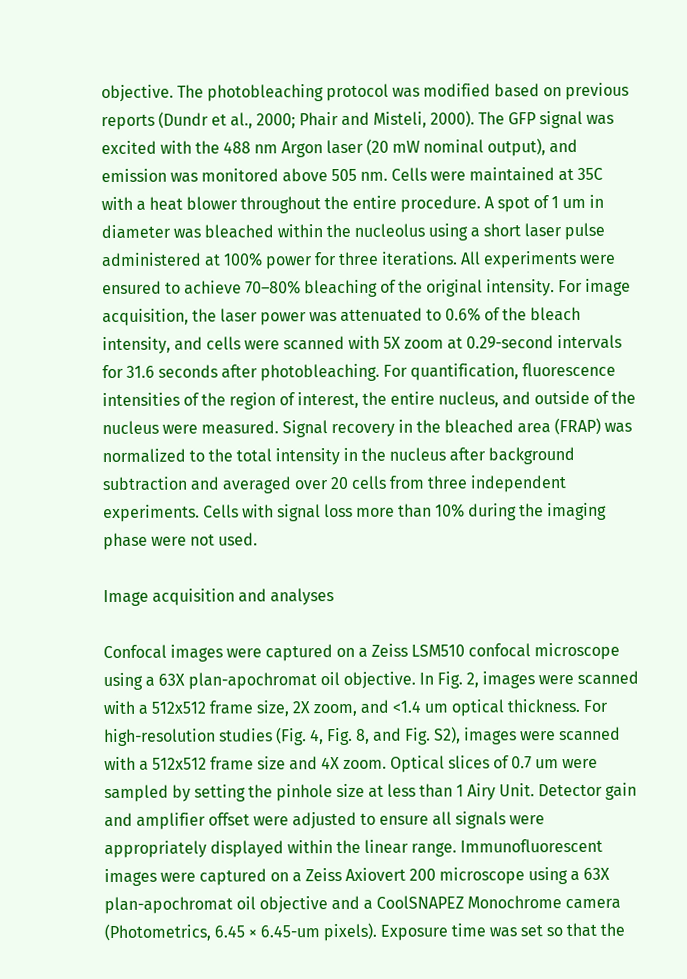objective. The photobleaching protocol was modified based on previous reports (Dundr et al., 2000; Phair and Misteli, 2000). The GFP signal was excited with the 488 nm Argon laser (20 mW nominal output), and emission was monitored above 505 nm. Cells were maintained at 35C with a heat blower throughout the entire procedure. A spot of 1 um in diameter was bleached within the nucleolus using a short laser pulse administered at 100% power for three iterations. All experiments were ensured to achieve 70–80% bleaching of the original intensity. For image acquisition, the laser power was attenuated to 0.6% of the bleach intensity, and cells were scanned with 5X zoom at 0.29-second intervals for 31.6 seconds after photobleaching. For quantification, fluorescence intensities of the region of interest, the entire nucleus, and outside of the nucleus were measured. Signal recovery in the bleached area (FRAP) was normalized to the total intensity in the nucleus after background subtraction and averaged over 20 cells from three independent experiments. Cells with signal loss more than 10% during the imaging phase were not used.

Image acquisition and analyses

Confocal images were captured on a Zeiss LSM510 confocal microscope using a 63X plan-apochromat oil objective. In Fig. 2, images were scanned with a 512x512 frame size, 2X zoom, and <1.4 um optical thickness. For high-resolution studies (Fig. 4, Fig. 8, and Fig. S2), images were scanned with a 512x512 frame size and 4X zoom. Optical slices of 0.7 um were sampled by setting the pinhole size at less than 1 Airy Unit. Detector gain and amplifier offset were adjusted to ensure all signals were appropriately displayed within the linear range. Immunofluorescent images were captured on a Zeiss Axiovert 200 microscope using a 63X plan-apochromat oil objective and a CoolSNAPEZ Monochrome camera (Photometrics, 6.45 × 6.45-um pixels). Exposure time was set so that the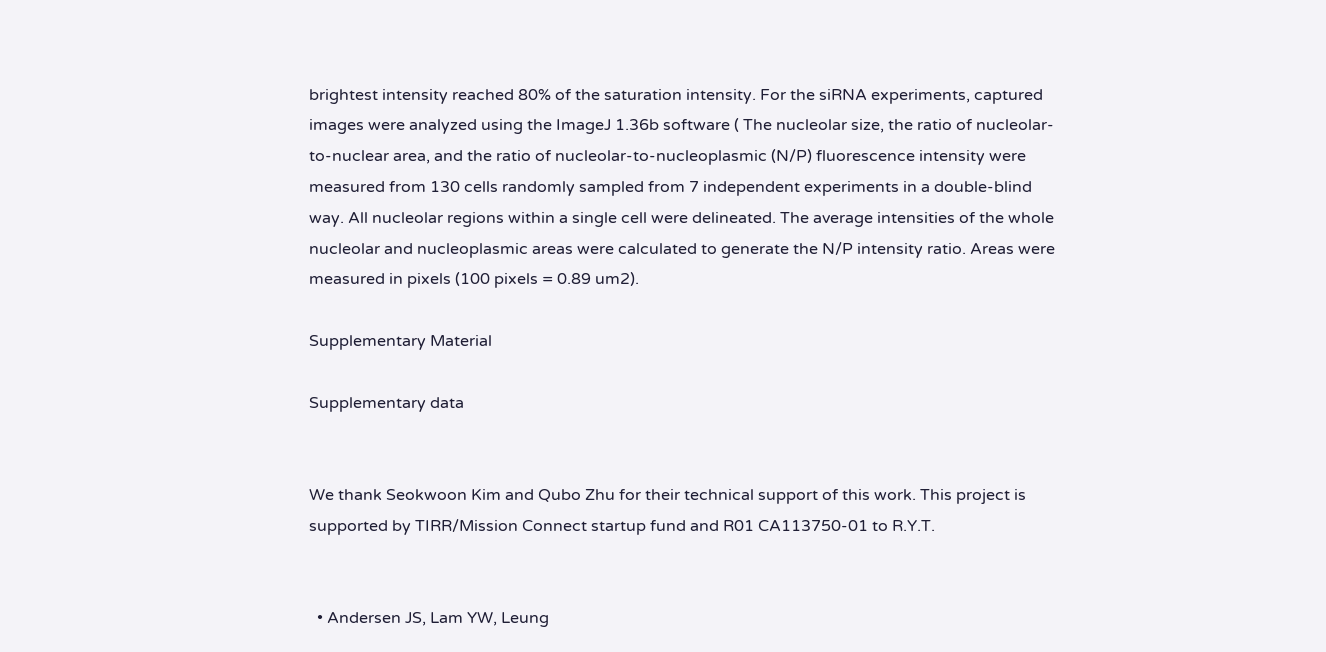brightest intensity reached 80% of the saturation intensity. For the siRNA experiments, captured images were analyzed using the ImageJ 1.36b software ( The nucleolar size, the ratio of nucleolar-to-nuclear area, and the ratio of nucleolar-to-nucleoplasmic (N/P) fluorescence intensity were measured from 130 cells randomly sampled from 7 independent experiments in a double-blind way. All nucleolar regions within a single cell were delineated. The average intensities of the whole nucleolar and nucleoplasmic areas were calculated to generate the N/P intensity ratio. Areas were measured in pixels (100 pixels = 0.89 um2).

Supplementary Material

Supplementary data


We thank Seokwoon Kim and Qubo Zhu for their technical support of this work. This project is supported by TIRR/Mission Connect startup fund and R01 CA113750-01 to R.Y.T.


  • Andersen JS, Lam YW, Leung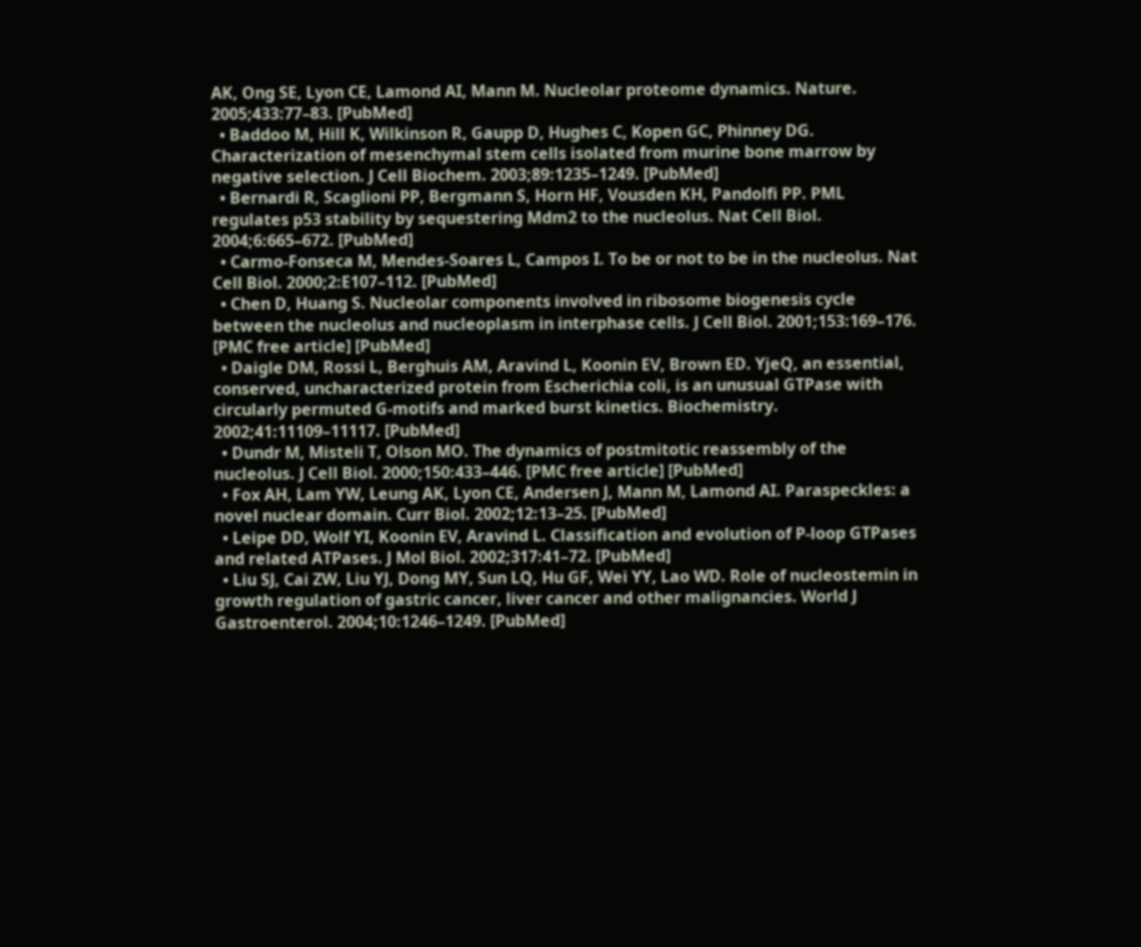AK, Ong SE, Lyon CE, Lamond AI, Mann M. Nucleolar proteome dynamics. Nature. 2005;433:77–83. [PubMed]
  • Baddoo M, Hill K, Wilkinson R, Gaupp D, Hughes C, Kopen GC, Phinney DG. Characterization of mesenchymal stem cells isolated from murine bone marrow by negative selection. J Cell Biochem. 2003;89:1235–1249. [PubMed]
  • Bernardi R, Scaglioni PP, Bergmann S, Horn HF, Vousden KH, Pandolfi PP. PML regulates p53 stability by sequestering Mdm2 to the nucleolus. Nat Cell Biol. 2004;6:665–672. [PubMed]
  • Carmo-Fonseca M, Mendes-Soares L, Campos I. To be or not to be in the nucleolus. Nat Cell Biol. 2000;2:E107–112. [PubMed]
  • Chen D, Huang S. Nucleolar components involved in ribosome biogenesis cycle between the nucleolus and nucleoplasm in interphase cells. J Cell Biol. 2001;153:169–176. [PMC free article] [PubMed]
  • Daigle DM, Rossi L, Berghuis AM, Aravind L, Koonin EV, Brown ED. YjeQ, an essential, conserved, uncharacterized protein from Escherichia coli, is an unusual GTPase with circularly permuted G-motifs and marked burst kinetics. Biochemistry. 2002;41:11109–11117. [PubMed]
  • Dundr M, Misteli T, Olson MO. The dynamics of postmitotic reassembly of the nucleolus. J Cell Biol. 2000;150:433–446. [PMC free article] [PubMed]
  • Fox AH, Lam YW, Leung AK, Lyon CE, Andersen J, Mann M, Lamond AI. Paraspeckles: a novel nuclear domain. Curr Biol. 2002;12:13–25. [PubMed]
  • Leipe DD, Wolf YI, Koonin EV, Aravind L. Classification and evolution of P-loop GTPases and related ATPases. J Mol Biol. 2002;317:41–72. [PubMed]
  • Liu SJ, Cai ZW, Liu YJ, Dong MY, Sun LQ, Hu GF, Wei YY, Lao WD. Role of nucleostemin in growth regulation of gastric cancer, liver cancer and other malignancies. World J Gastroenterol. 2004;10:1246–1249. [PubMed]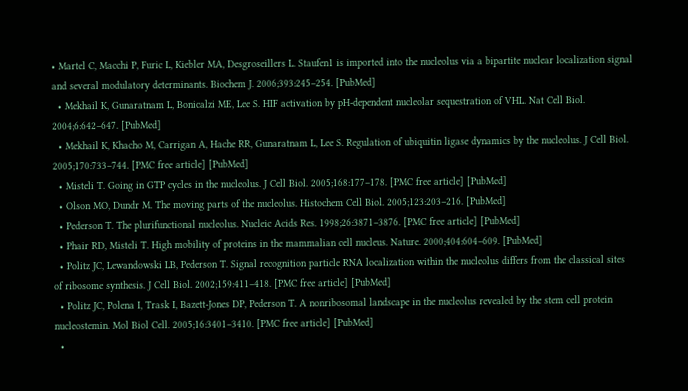• Martel C, Macchi P, Furic L, Kiebler MA, Desgroseillers L. Staufen1 is imported into the nucleolus via a bipartite nuclear localization signal and several modulatory determinants. Biochem J. 2006;393:245–254. [PubMed]
  • Mekhail K, Gunaratnam L, Bonicalzi ME, Lee S. HIF activation by pH-dependent nucleolar sequestration of VHL. Nat Cell Biol. 2004;6:642–647. [PubMed]
  • Mekhail K, Khacho M, Carrigan A, Hache RR, Gunaratnam L, Lee S. Regulation of ubiquitin ligase dynamics by the nucleolus. J Cell Biol. 2005;170:733–744. [PMC free article] [PubMed]
  • Misteli T. Going in GTP cycles in the nucleolus. J Cell Biol. 2005;168:177–178. [PMC free article] [PubMed]
  • Olson MO, Dundr M. The moving parts of the nucleolus. Histochem Cell Biol. 2005;123:203–216. [PubMed]
  • Pederson T. The plurifunctional nucleolus. Nucleic Acids Res. 1998;26:3871–3876. [PMC free article] [PubMed]
  • Phair RD, Misteli T. High mobility of proteins in the mammalian cell nucleus. Nature. 2000;404:604–609. [PubMed]
  • Politz JC, Lewandowski LB, Pederson T. Signal recognition particle RNA localization within the nucleolus differs from the classical sites of ribosome synthesis. J Cell Biol. 2002;159:411–418. [PMC free article] [PubMed]
  • Politz JC, Polena I, Trask I, Bazett-Jones DP, Pederson T. A nonribosomal landscape in the nucleolus revealed by the stem cell protein nucleostemin. Mol Biol Cell. 2005;16:3401–3410. [PMC free article] [PubMed]
  •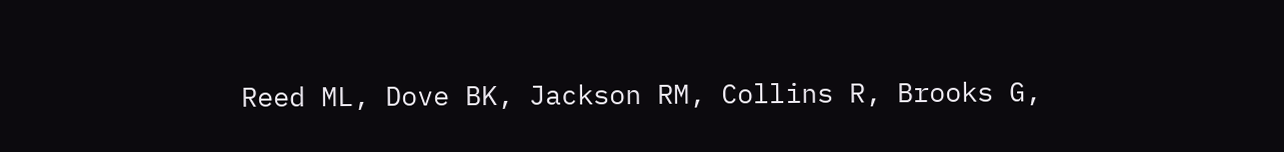Reed ML, Dove BK, Jackson RM, Collins R, Brooks G,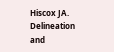Hiscox JA. Delineation and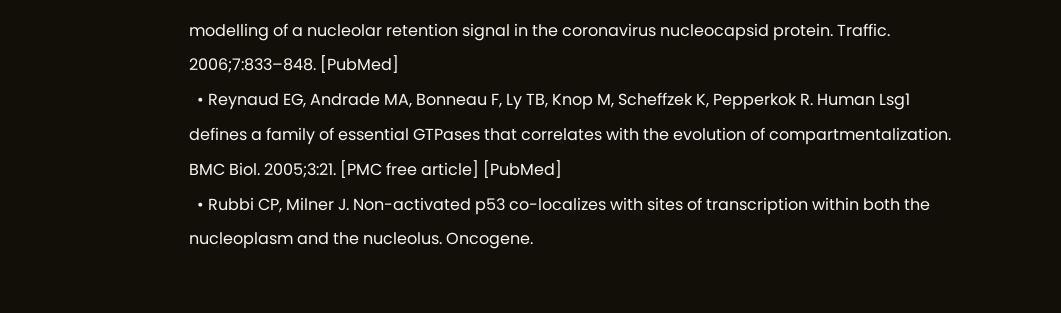modelling of a nucleolar retention signal in the coronavirus nucleocapsid protein. Traffic. 2006;7:833–848. [PubMed]
  • Reynaud EG, Andrade MA, Bonneau F, Ly TB, Knop M, Scheffzek K, Pepperkok R. Human Lsg1 defines a family of essential GTPases that correlates with the evolution of compartmentalization. BMC Biol. 2005;3:21. [PMC free article] [PubMed]
  • Rubbi CP, Milner J. Non-activated p53 co-localizes with sites of transcription within both the nucleoplasm and the nucleolus. Oncogene.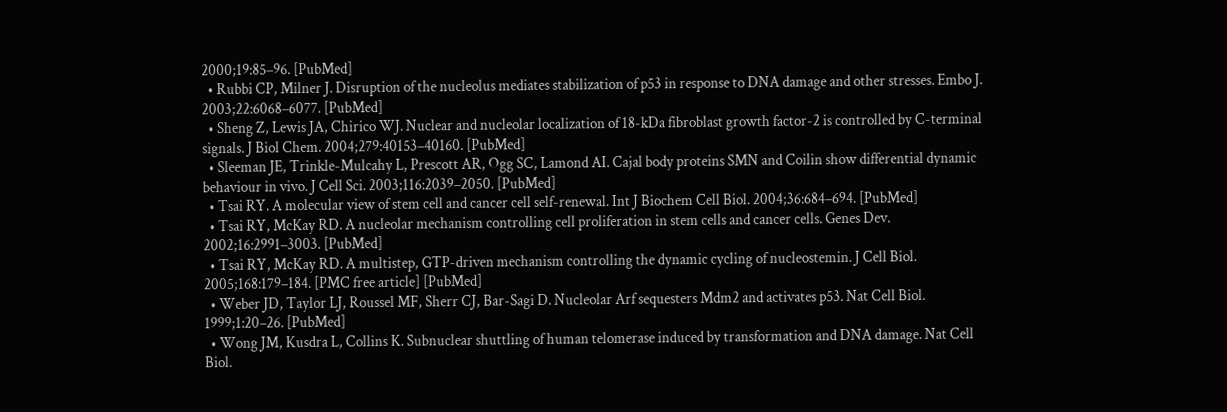2000;19:85–96. [PubMed]
  • Rubbi CP, Milner J. Disruption of the nucleolus mediates stabilization of p53 in response to DNA damage and other stresses. Embo J. 2003;22:6068–6077. [PubMed]
  • Sheng Z, Lewis JA, Chirico WJ. Nuclear and nucleolar localization of 18-kDa fibroblast growth factor-2 is controlled by C-terminal signals. J Biol Chem. 2004;279:40153–40160. [PubMed]
  • Sleeman JE, Trinkle-Mulcahy L, Prescott AR, Ogg SC, Lamond AI. Cajal body proteins SMN and Coilin show differential dynamic behaviour in vivo. J Cell Sci. 2003;116:2039–2050. [PubMed]
  • Tsai RY. A molecular view of stem cell and cancer cell self-renewal. Int J Biochem Cell Biol. 2004;36:684–694. [PubMed]
  • Tsai RY, McKay RD. A nucleolar mechanism controlling cell proliferation in stem cells and cancer cells. Genes Dev. 2002;16:2991–3003. [PubMed]
  • Tsai RY, McKay RD. A multistep, GTP-driven mechanism controlling the dynamic cycling of nucleostemin. J Cell Biol. 2005;168:179–184. [PMC free article] [PubMed]
  • Weber JD, Taylor LJ, Roussel MF, Sherr CJ, Bar-Sagi D. Nucleolar Arf sequesters Mdm2 and activates p53. Nat Cell Biol. 1999;1:20–26. [PubMed]
  • Wong JM, Kusdra L, Collins K. Subnuclear shuttling of human telomerase induced by transformation and DNA damage. Nat Cell Biol.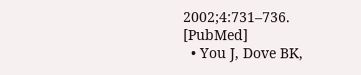2002;4:731–736. [PubMed]
  • You J, Dove BK,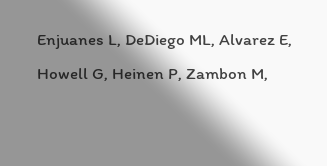Enjuanes L, DeDiego ML, Alvarez E, Howell G, Heinen P, Zambon M,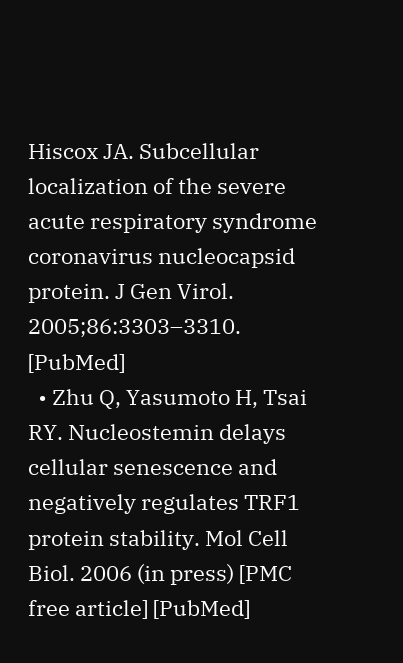Hiscox JA. Subcellular localization of the severe acute respiratory syndrome coronavirus nucleocapsid protein. J Gen Virol. 2005;86:3303–3310. [PubMed]
  • Zhu Q, Yasumoto H, Tsai RY. Nucleostemin delays cellular senescence and negatively regulates TRF1 protein stability. Mol Cell Biol. 2006 (in press) [PMC free article] [PubMed]